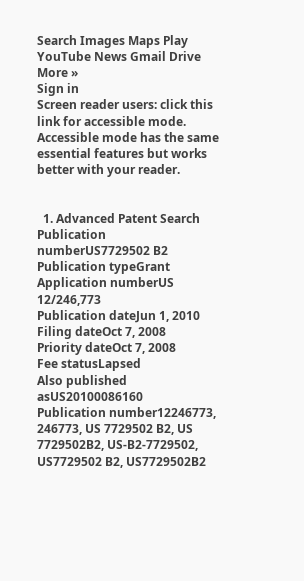Search Images Maps Play YouTube News Gmail Drive More »
Sign in
Screen reader users: click this link for accessible mode. Accessible mode has the same essential features but works better with your reader.


  1. Advanced Patent Search
Publication numberUS7729502 B2
Publication typeGrant
Application numberUS 12/246,773
Publication dateJun 1, 2010
Filing dateOct 7, 2008
Priority dateOct 7, 2008
Fee statusLapsed
Also published asUS20100086160
Publication number12246773, 246773, US 7729502 B2, US 7729502B2, US-B2-7729502, US7729502 B2, US7729502B2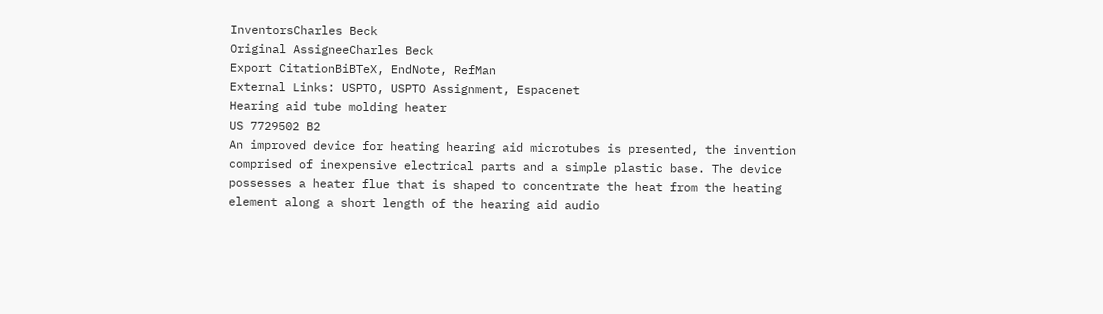InventorsCharles Beck
Original AssigneeCharles Beck
Export CitationBiBTeX, EndNote, RefMan
External Links: USPTO, USPTO Assignment, Espacenet
Hearing aid tube molding heater
US 7729502 B2
An improved device for heating hearing aid microtubes is presented, the invention comprised of inexpensive electrical parts and a simple plastic base. The device possesses a heater flue that is shaped to concentrate the heat from the heating element along a short length of the hearing aid audio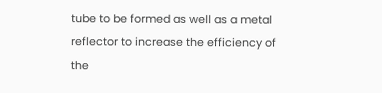tube to be formed as well as a metal reflector to increase the efficiency of the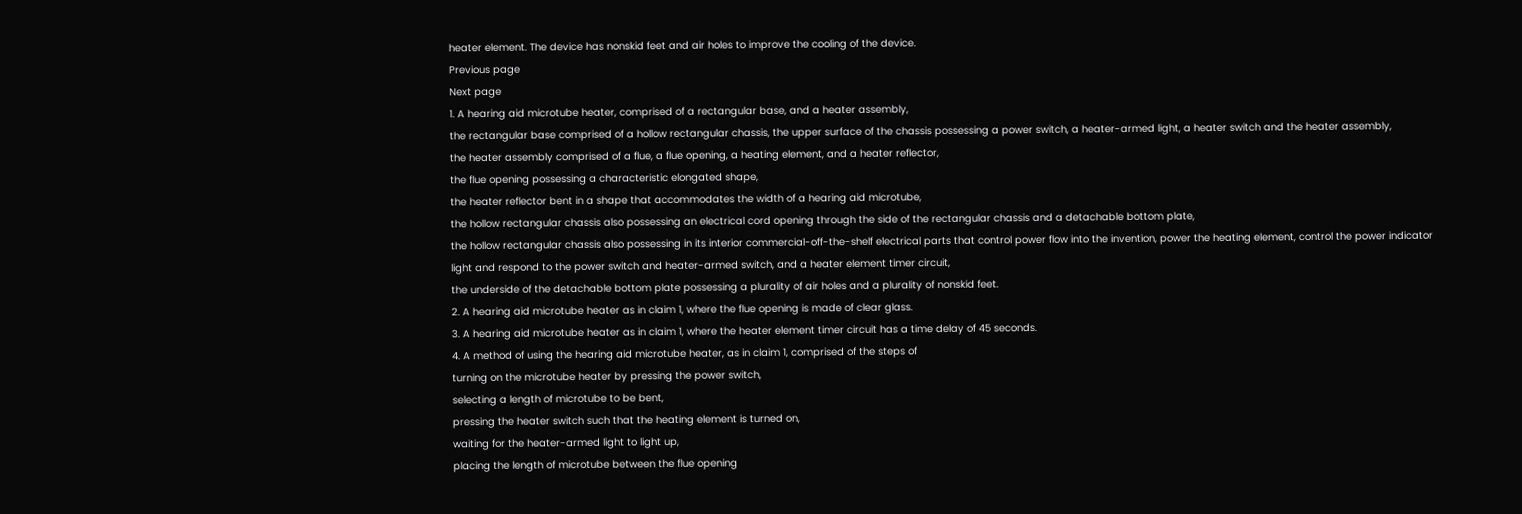heater element. The device has nonskid feet and air holes to improve the cooling of the device.
Previous page
Next page
1. A hearing aid microtube heater, comprised of a rectangular base, and a heater assembly,
the rectangular base comprised of a hollow rectangular chassis, the upper surface of the chassis possessing a power switch, a heater-armed light, a heater switch and the heater assembly,
the heater assembly comprised of a flue, a flue opening, a heating element, and a heater reflector,
the flue opening possessing a characteristic elongated shape,
the heater reflector bent in a shape that accommodates the width of a hearing aid microtube,
the hollow rectangular chassis also possessing an electrical cord opening through the side of the rectangular chassis and a detachable bottom plate,
the hollow rectangular chassis also possessing in its interior commercial-off-the-shelf electrical parts that control power flow into the invention, power the heating element, control the power indicator light and respond to the power switch and heater-armed switch, and a heater element timer circuit,
the underside of the detachable bottom plate possessing a plurality of air holes and a plurality of nonskid feet.
2. A hearing aid microtube heater as in claim 1, where the flue opening is made of clear glass.
3. A hearing aid microtube heater as in claim 1, where the heater element timer circuit has a time delay of 45 seconds.
4. A method of using the hearing aid microtube heater, as in claim 1, comprised of the steps of
turning on the microtube heater by pressing the power switch,
selecting a length of microtube to be bent,
pressing the heater switch such that the heating element is turned on,
waiting for the heater-armed light to light up,
placing the length of microtube between the flue opening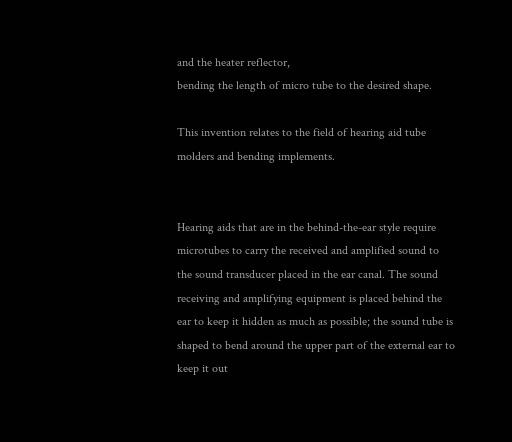and the heater reflector,
bending the length of micro tube to the desired shape.

This invention relates to the field of hearing aid tube molders and bending implements.


Hearing aids that are in the behind-the-ear style require microtubes to carry the received and amplified sound to the sound transducer placed in the ear canal. The sound receiving and amplifying equipment is placed behind the ear to keep it hidden as much as possible; the sound tube is shaped to bend around the upper part of the external ear to keep it out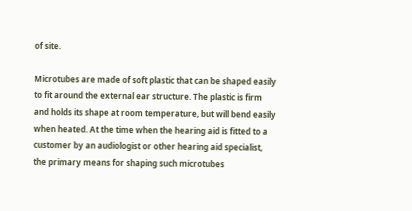of site.

Microtubes are made of soft plastic that can be shaped easily to fit around the external ear structure. The plastic is firm and holds its shape at room temperature, but will bend easily when heated. At the time when the hearing aid is fitted to a customer by an audiologist or other hearing aid specialist, the primary means for shaping such microtubes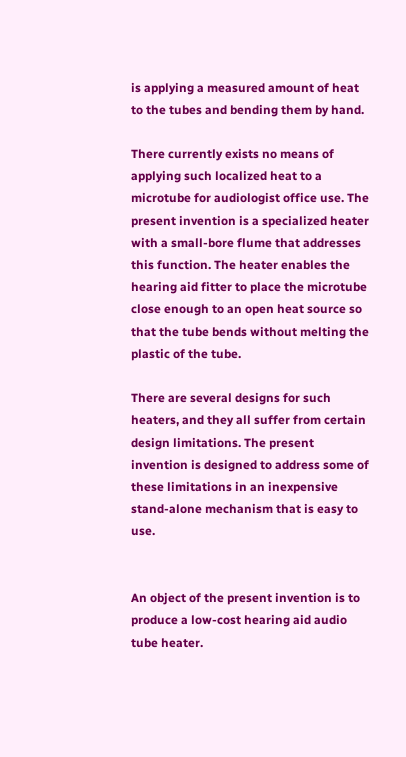is applying a measured amount of heat to the tubes and bending them by hand.

There currently exists no means of applying such localized heat to a microtube for audiologist office use. The present invention is a specialized heater with a small-bore flume that addresses this function. The heater enables the hearing aid fitter to place the microtube close enough to an open heat source so that the tube bends without melting the plastic of the tube.

There are several designs for such heaters, and they all suffer from certain design limitations. The present invention is designed to address some of these limitations in an inexpensive stand-alone mechanism that is easy to use.


An object of the present invention is to produce a low-cost hearing aid audio tube heater.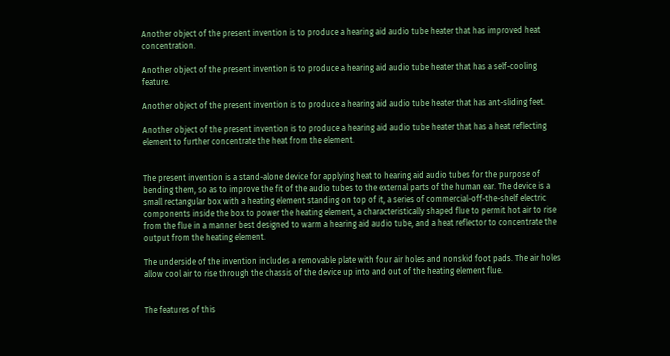Another object of the present invention is to produce a hearing aid audio tube heater that has improved heat concentration.

Another object of the present invention is to produce a hearing aid audio tube heater that has a self-cooling feature.

Another object of the present invention is to produce a hearing aid audio tube heater that has ant-sliding feet.

Another object of the present invention is to produce a hearing aid audio tube heater that has a heat reflecting element to further concentrate the heat from the element.


The present invention is a stand-alone device for applying heat to hearing aid audio tubes for the purpose of bending them, so as to improve the fit of the audio tubes to the external parts of the human ear. The device is a small rectangular box with a heating element standing on top of it, a series of commercial-off-the-shelf electric components inside the box to power the heating element, a characteristically shaped flue to permit hot air to rise from the flue in a manner best designed to warm a hearing aid audio tube, and a heat reflector to concentrate the output from the heating element.

The underside of the invention includes a removable plate with four air holes and nonskid foot pads. The air holes allow cool air to rise through the chassis of the device up into and out of the heating element flue.


The features of this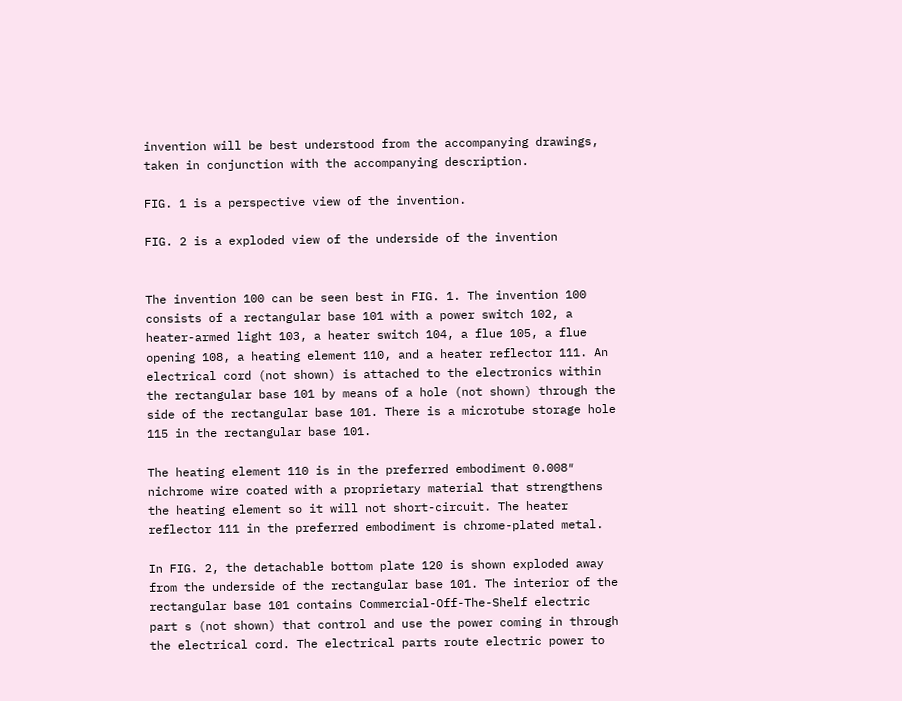invention will be best understood from the accompanying drawings, taken in conjunction with the accompanying description.

FIG. 1 is a perspective view of the invention.

FIG. 2 is a exploded view of the underside of the invention


The invention 100 can be seen best in FIG. 1. The invention 100 consists of a rectangular base 101 with a power switch 102, a heater-armed light 103, a heater switch 104, a flue 105, a flue opening 108, a heating element 110, and a heater reflector 111. An electrical cord (not shown) is attached to the electronics within the rectangular base 101 by means of a hole (not shown) through the side of the rectangular base 101. There is a microtube storage hole 115 in the rectangular base 101.

The heating element 110 is in the preferred embodiment 0.008″ nichrome wire coated with a proprietary material that strengthens the heating element so it will not short-circuit. The heater reflector 111 in the preferred embodiment is chrome-plated metal.

In FIG. 2, the detachable bottom plate 120 is shown exploded away from the underside of the rectangular base 101. The interior of the rectangular base 101 contains Commercial-Off-The-Shelf electric part s (not shown) that control and use the power coming in through the electrical cord. The electrical parts route electric power to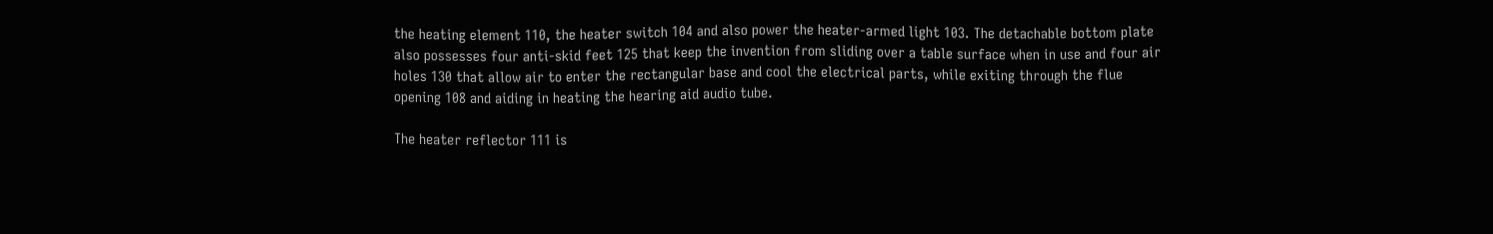the heating element 110, the heater switch 104 and also power the heater-armed light 103. The detachable bottom plate also possesses four anti-skid feet 125 that keep the invention from sliding over a table surface when in use and four air holes 130 that allow air to enter the rectangular base and cool the electrical parts, while exiting through the flue opening 108 and aiding in heating the hearing aid audio tube.

The heater reflector 111 is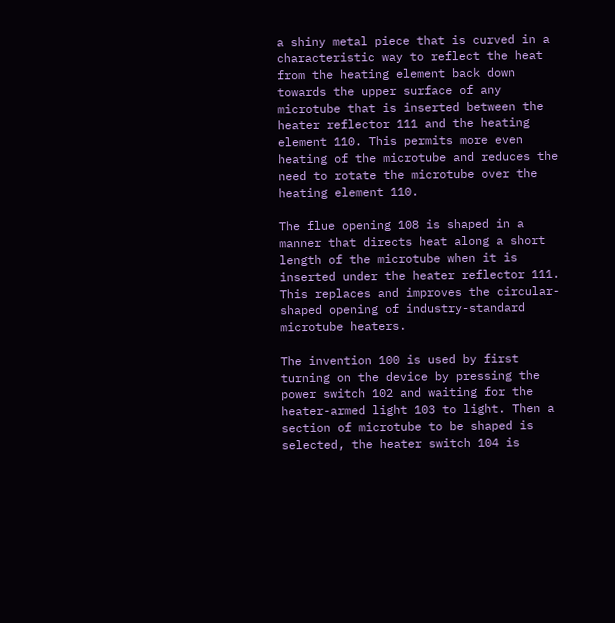a shiny metal piece that is curved in a characteristic way to reflect the heat from the heating element back down towards the upper surface of any microtube that is inserted between the heater reflector 111 and the heating element 110. This permits more even heating of the microtube and reduces the need to rotate the microtube over the heating element 110.

The flue opening 108 is shaped in a manner that directs heat along a short length of the microtube when it is inserted under the heater reflector 111. This replaces and improves the circular-shaped opening of industry-standard microtube heaters.

The invention 100 is used by first turning on the device by pressing the power switch 102 and waiting for the heater-armed light 103 to light. Then a section of microtube to be shaped is selected, the heater switch 104 is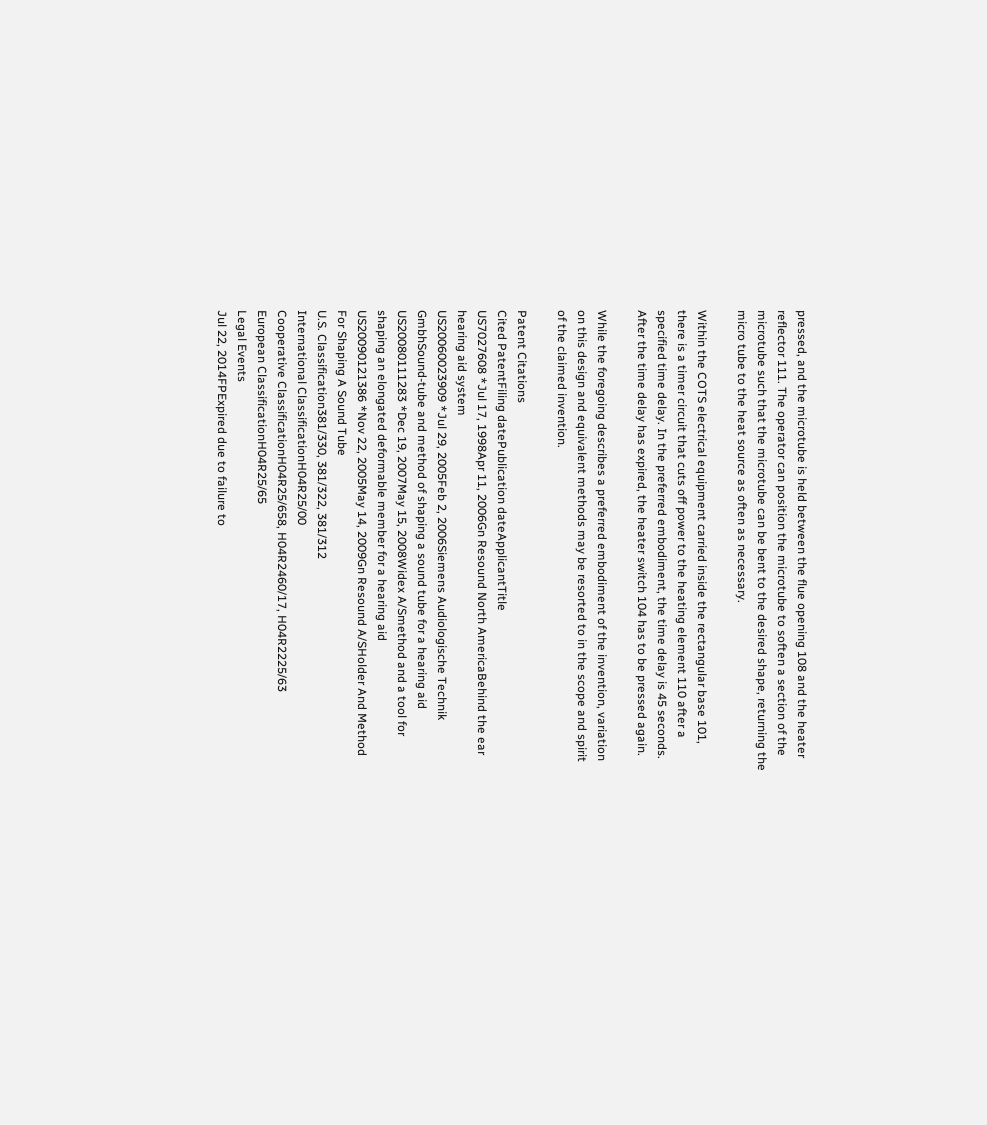pressed, and the microtube is held between the flue opening 108 and the heater reflector 111. The operator can position the microtube to soften a section of the microtube such that the microtube can be bent to the desired shape, returning the micro tube to the heat source as often as necessary.

Within the COTS electrical equipment carried inside the rectangular base 101, there is a timer circuit that cuts off power to the heating element 110 after a specified time delay. In the preferred embodiment, the time delay is 45 seconds. After the time delay has expired, the heater switch 104 has to be pressed again.

While the foregoing describes a preferred embodiment of the invention, variation on this design and equivalent methods may be resorted to in the scope and spirit of the claimed invention.

Patent Citations
Cited PatentFiling datePublication dateApplicantTitle
US7027608 *Jul 17, 1998Apr 11, 2006Gn Resound North AmericaBehind the ear hearing aid system
US20060023909 *Jul 29, 2005Feb 2, 2006Siemens Audiologische Technik GmbhSound-tube and method of shaping a sound tube for a hearing aid
US20080111283 *Dec 19, 2007May 15, 2008Widex A/Smethod and a tool for shaping an elongated deformable member for a hearing aid
US20090121386 *Nov 22, 2005May 14, 2009Gn Resound A/SHolder And Method For Shaping A Sound Tube
U.S. Classification381/330, 381/322, 381/312
International ClassificationH04R25/00
Cooperative ClassificationH04R25/658, H04R2460/17, H04R2225/63
European ClassificationH04R25/65
Legal Events
Jul 22, 2014FPExpired due to failure to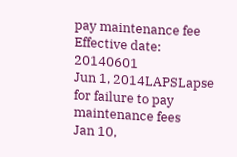pay maintenance fee
Effective date: 20140601
Jun 1, 2014LAPSLapse for failure to pay maintenance fees
Jan 10,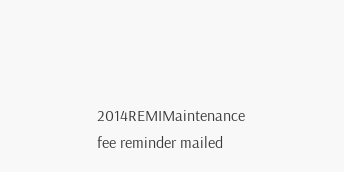2014REMIMaintenance fee reminder mailed